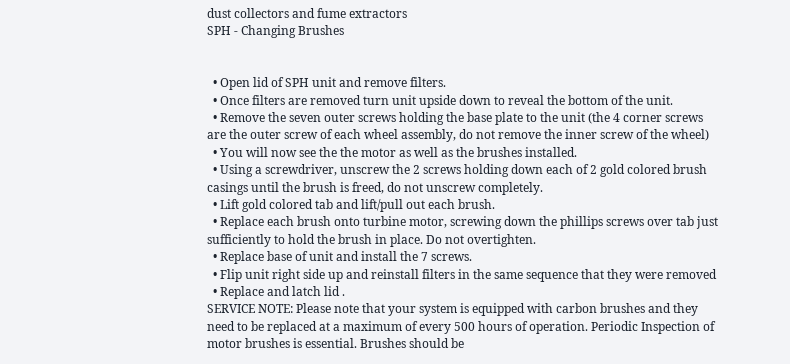dust collectors and fume extractors
SPH - Changing Brushes


  • Open lid of SPH unit and remove filters.
  • Once filters are removed turn unit upside down to reveal the bottom of the unit.
  • Remove the seven outer screws holding the base plate to the unit (the 4 corner screws are the outer screw of each wheel assembly, do not remove the inner screw of the wheel)
  • You will now see the the motor as well as the brushes installed.
  • Using a screwdriver, unscrew the 2 screws holding down each of 2 gold colored brush casings until the brush is freed, do not unscrew completely.
  • Lift gold colored tab and lift/pull out each brush.
  • Replace each brush onto turbine motor, screwing down the phillips screws over tab just sufficiently to hold the brush in place. Do not overtighten.
  • Replace base of unit and install the 7 screws.
  • Flip unit right side up and reinstall filters in the same sequence that they were removed
  • Replace and latch lid .
SERVICE NOTE: Please note that your system is equipped with carbon brushes and they need to be replaced at a maximum of every 500 hours of operation. Periodic Inspection of motor brushes is essential. Brushes should be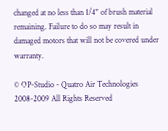changed at no less than 1/4" of brush material remaining. Failure to do so may result in damaged motors that will not be covered under warranty.

© OP-Studio - Quatro Air Technologies 2008-2009 All Rights Reserved